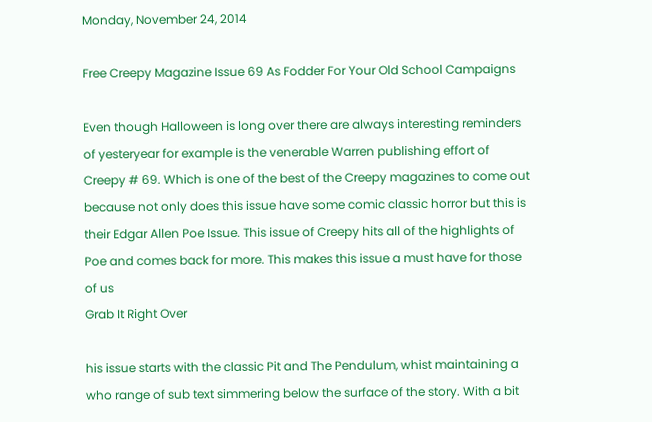Monday, November 24, 2014

Free Creepy Magazine Issue 69 As Fodder For Your Old School Campaigns

Even though Halloween is long over there are always interesting reminders of yesteryear for example is the venerable Warren publishing effort of Creepy # 69. Which is one of the best of the Creepy magazines to come out because not only does this issue have some comic classic horror but this is their Edgar Allen Poe Issue. This issue of Creepy hits all of the highlights of Poe and comes back for more. This makes this issue a must have for those of us
Grab It Right Over

his issue starts with the classic Pit and The Pendulum, whist maintaining a who range of sub text simmering below the surface of the story. With a bit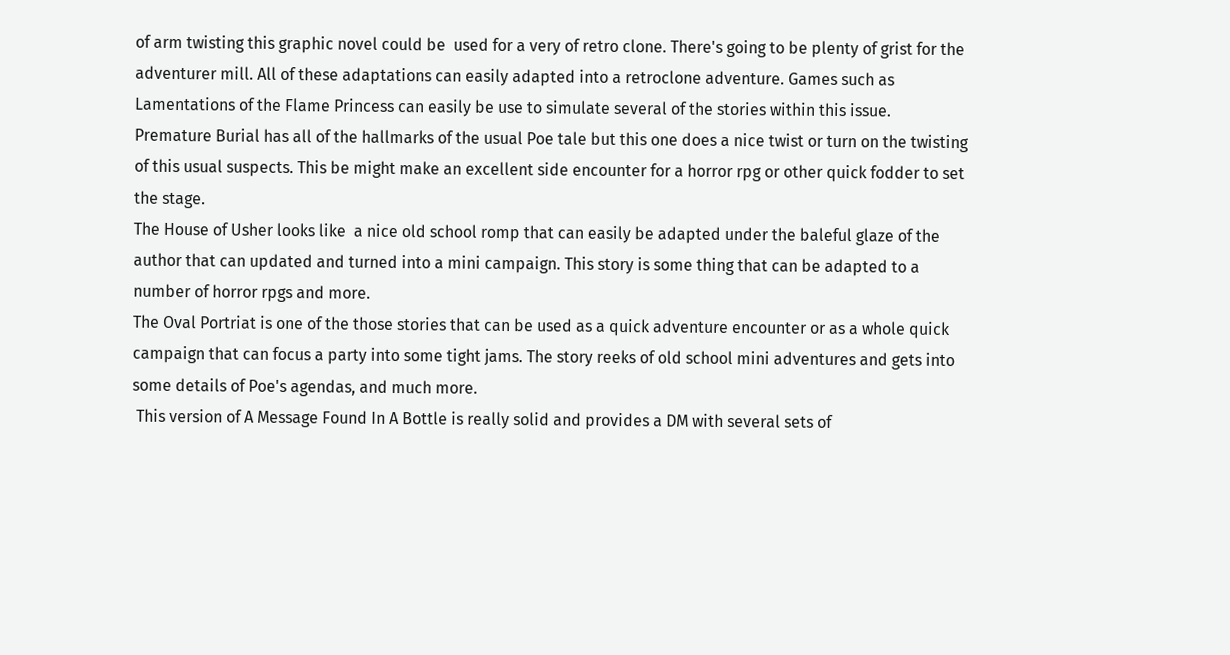of arm twisting this graphic novel could be  used for a very of retro clone. There's going to be plenty of grist for the adventurer mill. All of these adaptations can easily adapted into a retroclone adventure. Games such as Lamentations of the Flame Princess can easily be use to simulate several of the stories within this issue.
Premature Burial has all of the hallmarks of the usual Poe tale but this one does a nice twist or turn on the twisting of this usual suspects. This be might make an excellent side encounter for a horror rpg or other quick fodder to set the stage.
The House of Usher looks like  a nice old school romp that can easily be adapted under the baleful glaze of the author that can updated and turned into a mini campaign. This story is some thing that can be adapted to a number of horror rpgs and more.
The Oval Portriat is one of the those stories that can be used as a quick adventure encounter or as a whole quick campaign that can focus a party into some tight jams. The story reeks of old school mini adventures and gets into some details of Poe's agendas, and much more.
 This version of A Message Found In A Bottle is really solid and provides a DM with several sets of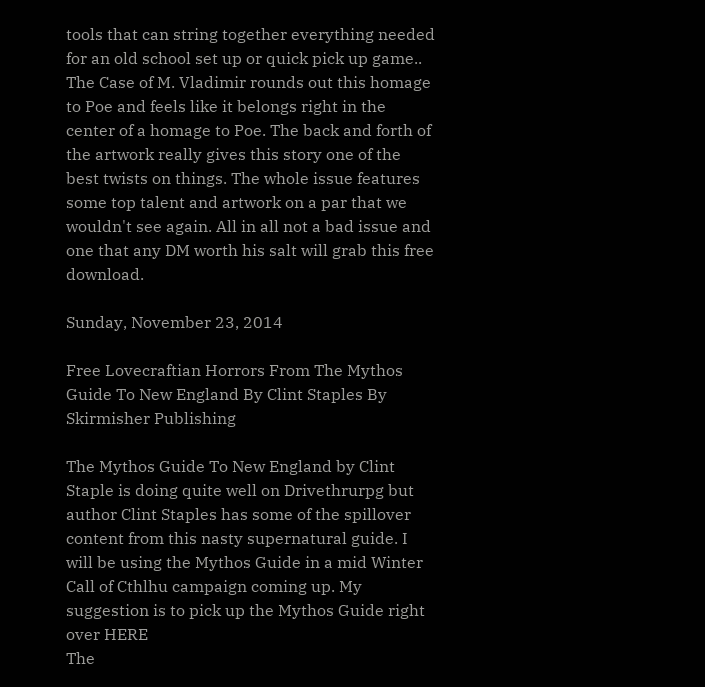tools that can string together everything needed for an old school set up or quick pick up game..
The Case of M. Vladimir rounds out this homage to Poe and feels like it belongs right in the center of a homage to Poe. The back and forth of the artwork really gives this story one of the best twists on things. The whole issue features some top talent and artwork on a par that we wouldn't see again. All in all not a bad issue and one that any DM worth his salt will grab this free download.

Sunday, November 23, 2014

Free Lovecraftian Horrors From The Mythos Guide To New England By Clint Staples By Skirmisher Publishing

The Mythos Guide To New England by Clint Staple is doing quite well on Drivethrurpg but author Clint Staples has some of the spillover content from this nasty supernatural guide. I will be using the Mythos Guide in a mid Winter Call of Cthlhu campaign coming up. My suggestion is to pick up the Mythos Guide right over HERE
The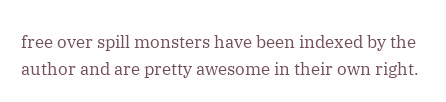free over spill monsters have been indexed by the author and are pretty awesome in their own right.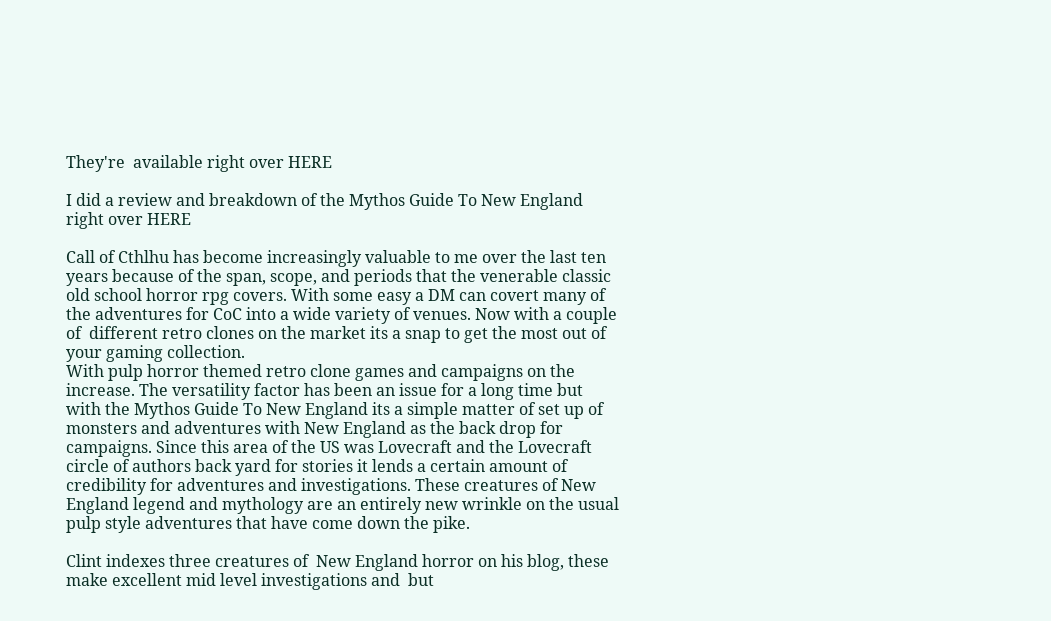They're  available right over HERE

I did a review and breakdown of the Mythos Guide To New England right over HERE

Call of Cthlhu has become increasingly valuable to me over the last ten years because of the span, scope, and periods that the venerable classic old school horror rpg covers. With some easy a DM can covert many of the adventures for CoC into a wide variety of venues. Now with a couple of  different retro clones on the market its a snap to get the most out of your gaming collection.
With pulp horror themed retro clone games and campaigns on the increase. The versatility factor has been an issue for a long time but with the Mythos Guide To New England its a simple matter of set up of monsters and adventures with New England as the back drop for campaigns. Since this area of the US was Lovecraft and the Lovecraft circle of authors back yard for stories it lends a certain amount of credibility for adventures and investigations. These creatures of New England legend and mythology are an entirely new wrinkle on the usual pulp style adventures that have come down the pike.

Clint indexes three creatures of  New England horror on his blog, these make excellent mid level investigations and  but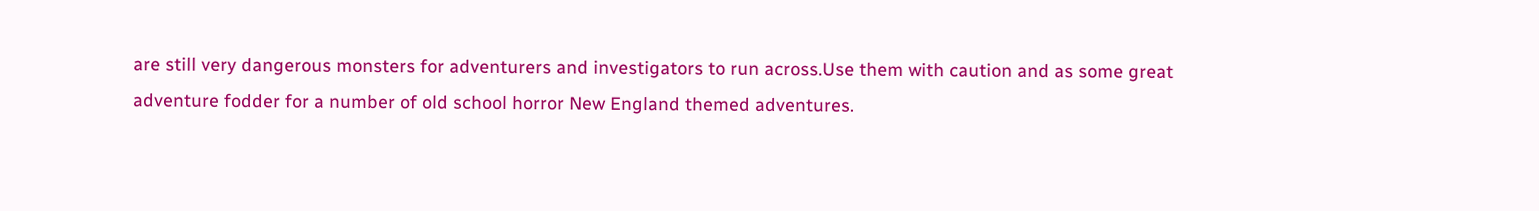are still very dangerous monsters for adventurers and investigators to run across.Use them with caution and as some great adventure fodder for a number of old school horror New England themed adventures.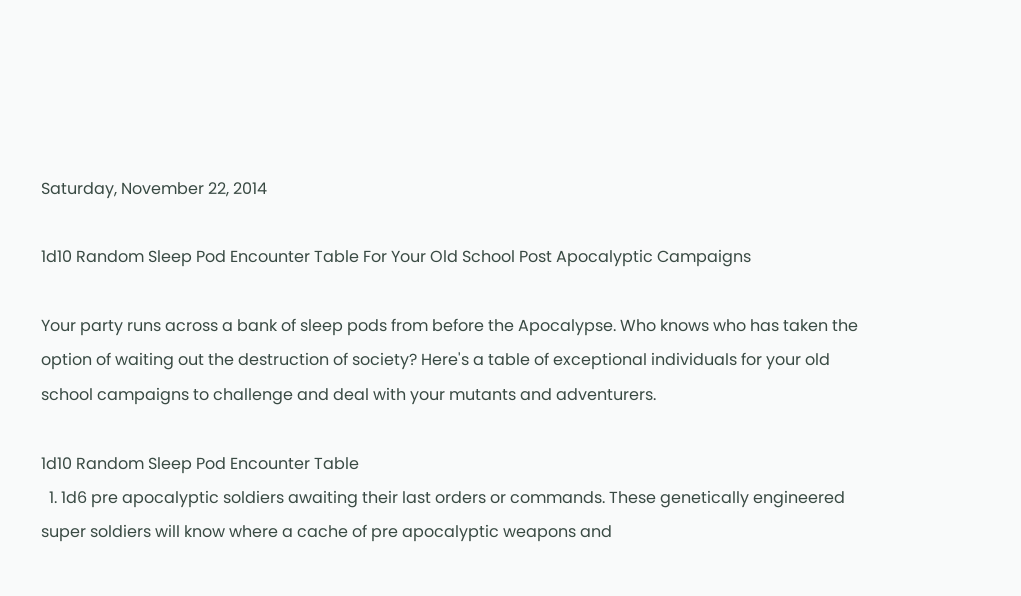Saturday, November 22, 2014

1d10 Random Sleep Pod Encounter Table For Your Old School Post Apocalyptic Campaigns

Your party runs across a bank of sleep pods from before the Apocalypse. Who knows who has taken the option of waiting out the destruction of society? Here's a table of exceptional individuals for your old school campaigns to challenge and deal with your mutants and adventurers.

1d10 Random Sleep Pod Encounter Table
  1. 1d6 pre apocalyptic soldiers awaiting their last orders or commands. These genetically engineered super soldiers will know where a cache of pre apocalyptic weapons and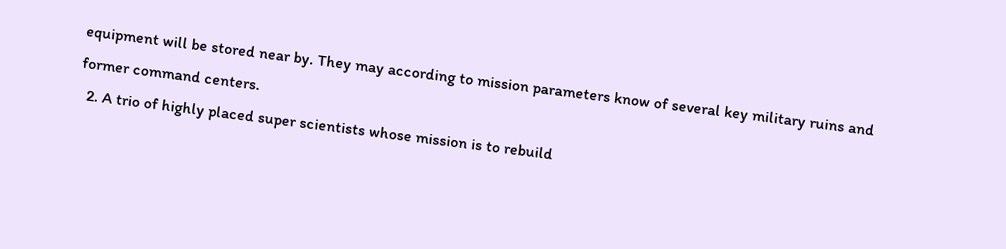equipment will be stored near by. They may according to mission parameters know of several key military ruins and former command centers.
  2. A trio of highly placed super scientists whose mission is to rebuild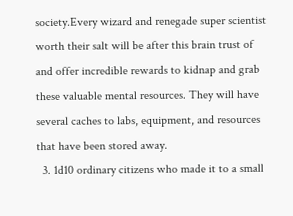society.Every wizard and renegade super scientist worth their salt will be after this brain trust of and offer incredible rewards to kidnap and grab these valuable mental resources. They will have several caches to labs, equipment, and resources that have been stored away.
  3. 1d10 ordinary citizens who made it to a small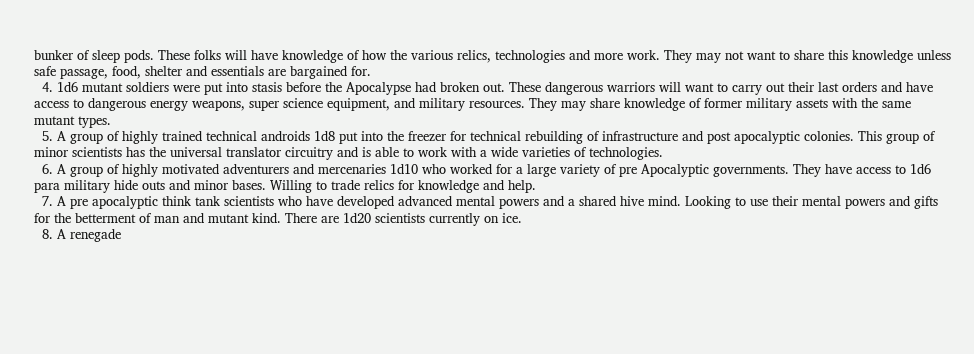bunker of sleep pods. These folks will have knowledge of how the various relics, technologies and more work. They may not want to share this knowledge unless safe passage, food, shelter and essentials are bargained for.
  4. 1d6 mutant soldiers were put into stasis before the Apocalypse had broken out. These dangerous warriors will want to carry out their last orders and have access to dangerous energy weapons, super science equipment, and military resources. They may share knowledge of former military assets with the same mutant types.
  5. A group of highly trained technical androids 1d8 put into the freezer for technical rebuilding of infrastructure and post apocalyptic colonies. This group of minor scientists has the universal translator circuitry and is able to work with a wide varieties of technologies.
  6. A group of highly motivated adventurers and mercenaries 1d10 who worked for a large variety of pre Apocalyptic governments. They have access to 1d6 para military hide outs and minor bases. Willing to trade relics for knowledge and help.
  7. A pre apocalyptic think tank scientists who have developed advanced mental powers and a shared hive mind. Looking to use their mental powers and gifts for the betterment of man and mutant kind. There are 1d20 scientists currently on ice.
  8. A renegade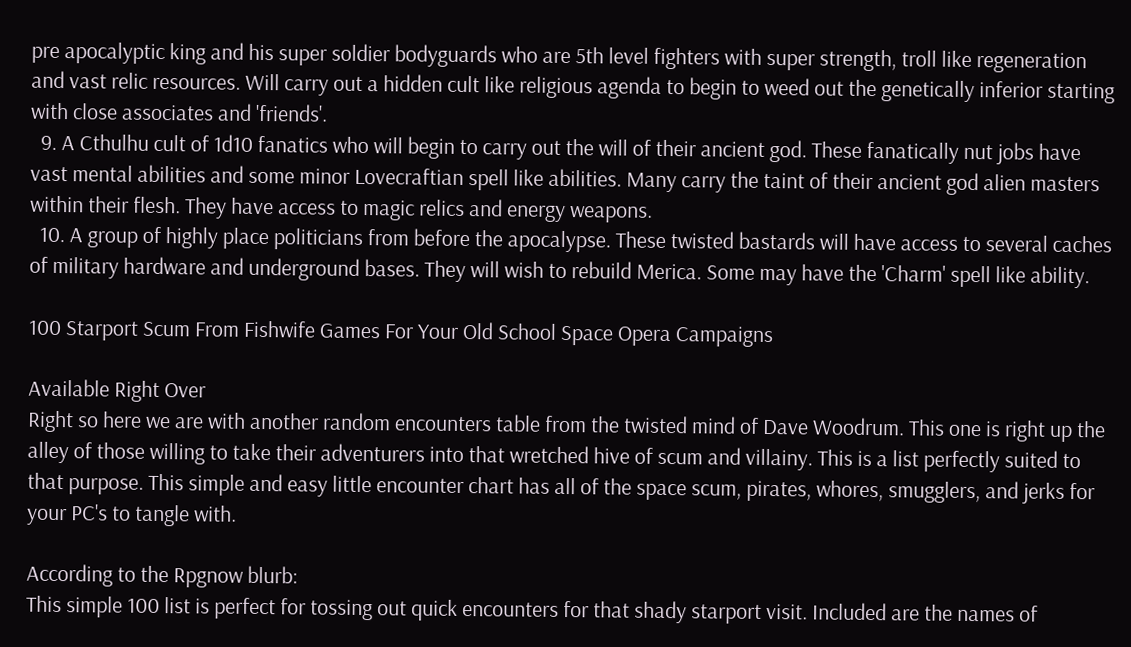pre apocalyptic king and his super soldier bodyguards who are 5th level fighters with super strength, troll like regeneration and vast relic resources. Will carry out a hidden cult like religious agenda to begin to weed out the genetically inferior starting with close associates and 'friends'.
  9. A Cthulhu cult of 1d10 fanatics who will begin to carry out the will of their ancient god. These fanatically nut jobs have vast mental abilities and some minor Lovecraftian spell like abilities. Many carry the taint of their ancient god alien masters within their flesh. They have access to magic relics and energy weapons.
  10. A group of highly place politicians from before the apocalypse. These twisted bastards will have access to several caches of military hardware and underground bases. They will wish to rebuild Merica. Some may have the 'Charm' spell like ability.

100 Starport Scum From Fishwife Games For Your Old School Space Opera Campaigns

Available Right Over
Right so here we are with another random encounters table from the twisted mind of Dave Woodrum. This one is right up the alley of those willing to take their adventurers into that wretched hive of scum and villainy. This is a list perfectly suited to that purpose. This simple and easy little encounter chart has all of the space scum, pirates, whores, smugglers, and jerks for your PC's to tangle with.

According to the Rpgnow blurb:
This simple 100 list is perfect for tossing out quick encounters for that shady starport visit. Included are the names of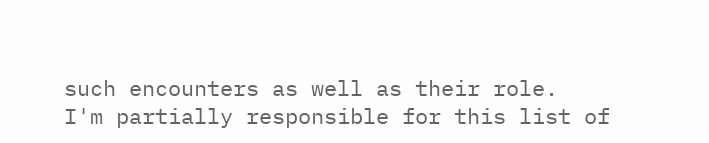such encounters as well as their role.
I'm partially responsible for this list of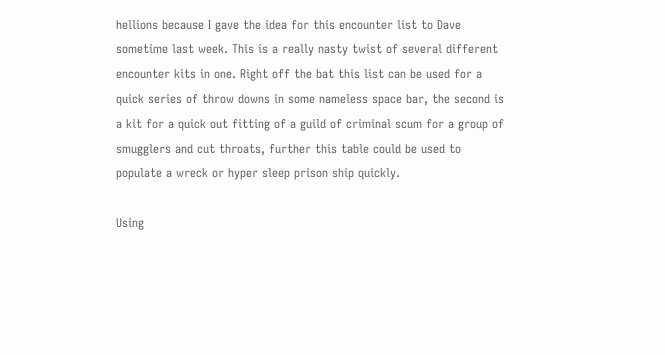hellions because I gave the idea for this encounter list to Dave sometime last week. This is a really nasty twist of several different encounter kits in one. Right off the bat this list can be used for a quick series of throw downs in some nameless space bar, the second is a kit for a quick out fitting of a guild of criminal scum for a group of smugglers and cut throats, further this table could be used to populate a wreck or hyper sleep prison ship quickly.

Using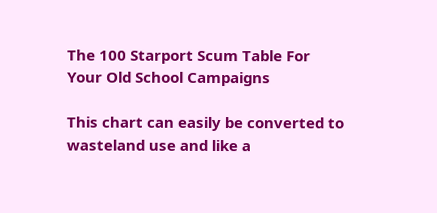The 100 Starport Scum Table For
Your Old School Campaigns

This chart can easily be converted to wasteland use and like a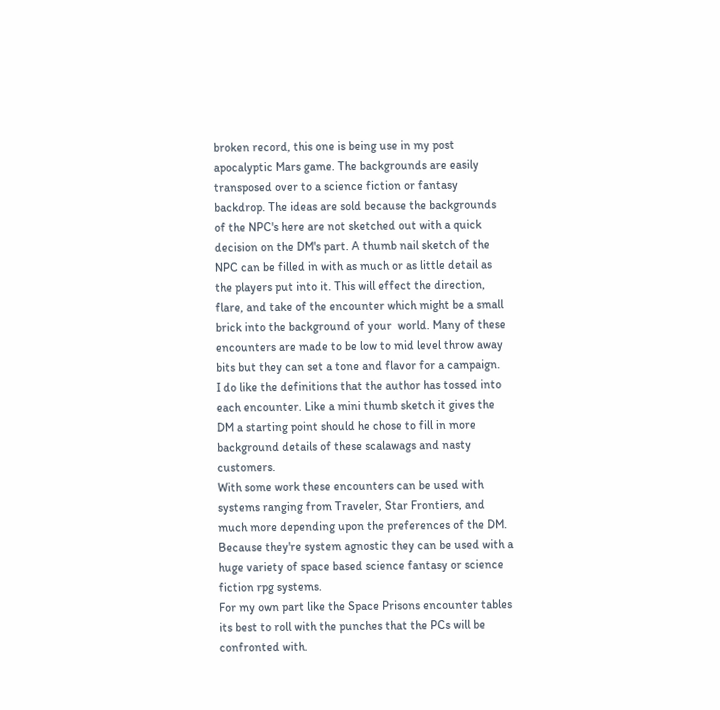broken record, this one is being use in my post apocalyptic Mars game. The backgrounds are easily transposed over to a science fiction or fantasy backdrop. The ideas are sold because the backgrounds of the NPC's here are not sketched out with a quick decision on the DM's part. A thumb nail sketch of the NPC can be filled in with as much or as little detail as the players put into it. This will effect the direction, flare, and take of the encounter which might be a small brick into the background of your  world. Many of these encounters are made to be low to mid level throw away bits but they can set a tone and flavor for a campaign.
I do like the definitions that the author has tossed into each encounter. Like a mini thumb sketch it gives the DM a starting point should he chose to fill in more background details of these scalawags and nasty customers.
With some work these encounters can be used with systems ranging from Traveler, Star Frontiers, and much more depending upon the preferences of the DM. Because they're system agnostic they can be used with a huge variety of space based science fantasy or science fiction rpg systems.
For my own part like the Space Prisons encounter tables its best to roll with the punches that the PCs will be confronted with.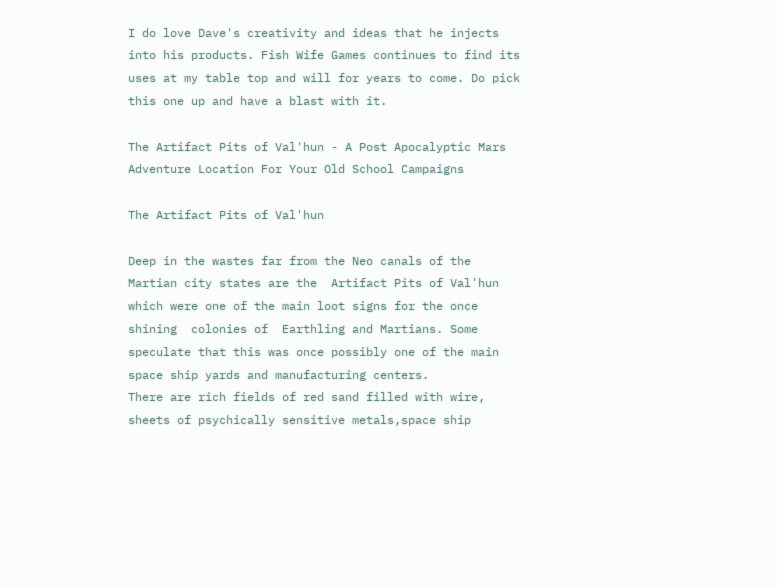I do love Dave's creativity and ideas that he injects into his products. Fish Wife Games continues to find its uses at my table top and will for years to come. Do pick this one up and have a blast with it.

The Artifact Pits of Val'hun - A Post Apocalyptic Mars Adventure Location For Your Old School Campaigns

The Artifact Pits of Val'hun

Deep in the wastes far from the Neo canals of the Martian city states are the  Artifact Pits of Val'hun which were one of the main loot signs for the once shining  colonies of  Earthling and Martians. Some speculate that this was once possibly one of the main space ship yards and manufacturing centers.
There are rich fields of red sand filled with wire, sheets of psychically sensitive metals,space ship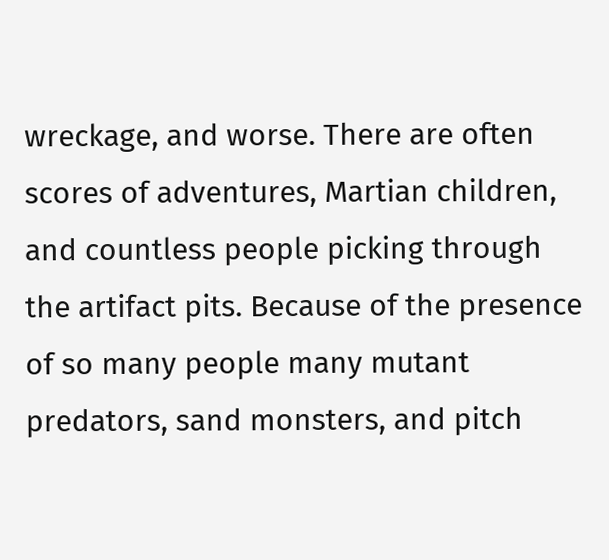wreckage, and worse. There are often scores of adventures, Martian children, and countless people picking through the artifact pits. Because of the presence of so many people many mutant predators, sand monsters, and pitch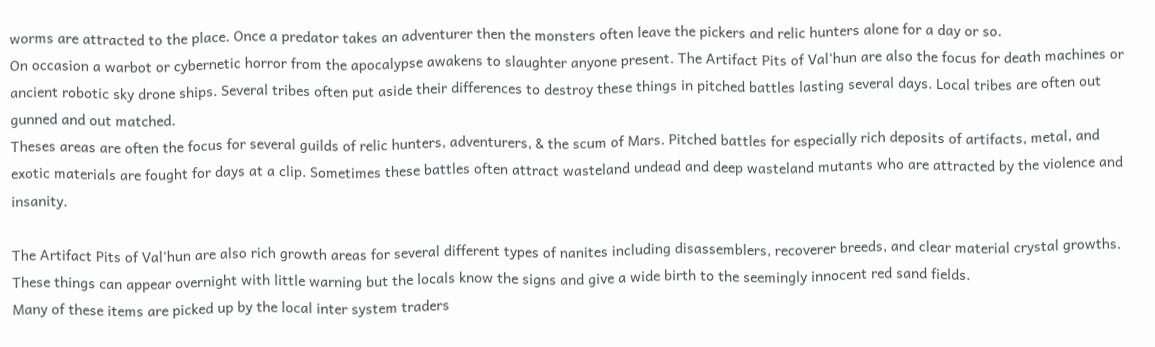worms are attracted to the place. Once a predator takes an adventurer then the monsters often leave the pickers and relic hunters alone for a day or so.
On occasion a warbot or cybernetic horror from the apocalypse awakens to slaughter anyone present. The Artifact Pits of Val'hun are also the focus for death machines or ancient robotic sky drone ships. Several tribes often put aside their differences to destroy these things in pitched battles lasting several days. Local tribes are often out gunned and out matched.
Theses areas are often the focus for several guilds of relic hunters, adventurers, & the scum of Mars. Pitched battles for especially rich deposits of artifacts, metal, and exotic materials are fought for days at a clip. Sometimes these battles often attract wasteland undead and deep wasteland mutants who are attracted by the violence and insanity.

The Artifact Pits of Val'hun are also rich growth areas for several different types of nanites including disassemblers, recoverer breeds, and clear material crystal growths. These things can appear overnight with little warning but the locals know the signs and give a wide birth to the seemingly innocent red sand fields.
Many of these items are picked up by the local inter system traders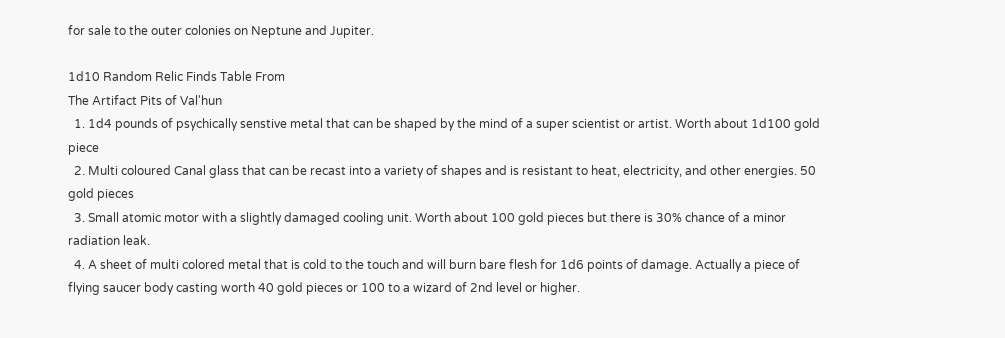for sale to the outer colonies on Neptune and Jupiter.

1d10 Random Relic Finds Table From
The Artifact Pits of Val'hun
  1. 1d4 pounds of psychically senstive metal that can be shaped by the mind of a super scientist or artist. Worth about 1d100 gold piece
  2. Multi coloured Canal glass that can be recast into a variety of shapes and is resistant to heat, electricity, and other energies. 50 gold pieces
  3. Small atomic motor with a slightly damaged cooling unit. Worth about 100 gold pieces but there is 30% chance of a minor radiation leak.
  4. A sheet of multi colored metal that is cold to the touch and will burn bare flesh for 1d6 points of damage. Actually a piece of flying saucer body casting worth 40 gold pieces or 100 to a wizard of 2nd level or higher.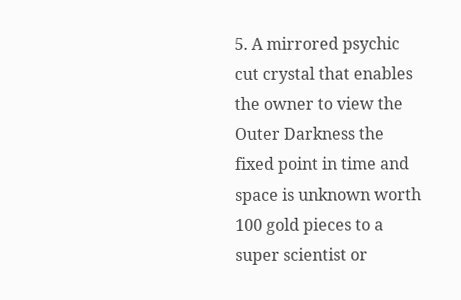5. A mirrored psychic cut crystal that enables the owner to view the Outer Darkness the fixed point in time and space is unknown worth 100 gold pieces to a super scientist or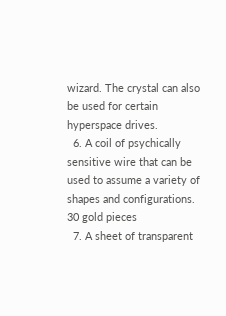wizard. The crystal can also be used for certain hyperspace drives.
  6. A coil of psychically sensitive wire that can be used to assume a variety of shapes and configurations. 30 gold pieces
  7. A sheet of transparent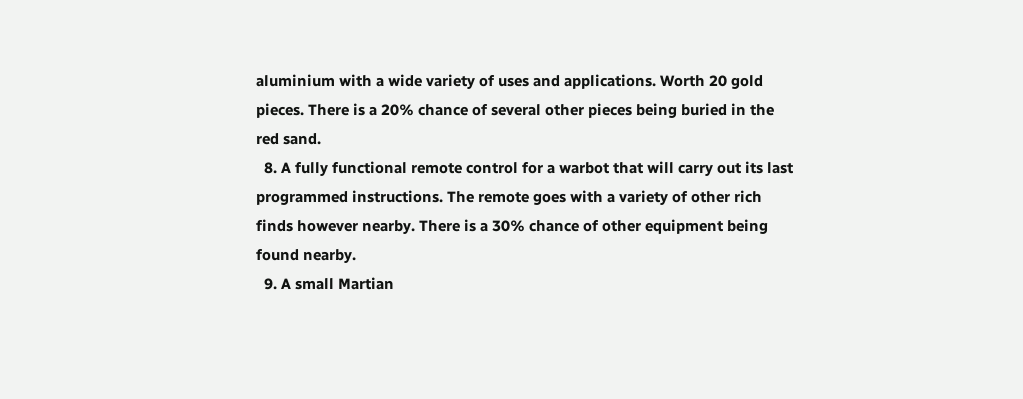aluminium with a wide variety of uses and applications. Worth 20 gold pieces. There is a 20% chance of several other pieces being buried in the red sand.
  8. A fully functional remote control for a warbot that will carry out its last programmed instructions. The remote goes with a variety of other rich finds however nearby. There is a 30% chance of other equipment being found nearby.
  9. A small Martian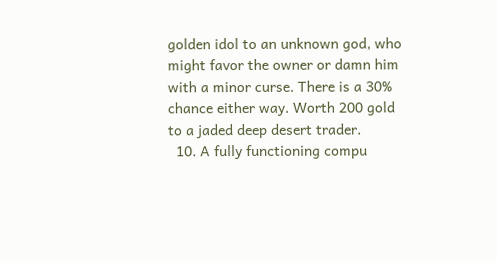golden idol to an unknown god, who might favor the owner or damn him with a minor curse. There is a 30% chance either way. Worth 200 gold to a jaded deep desert trader.
  10. A fully functioning compu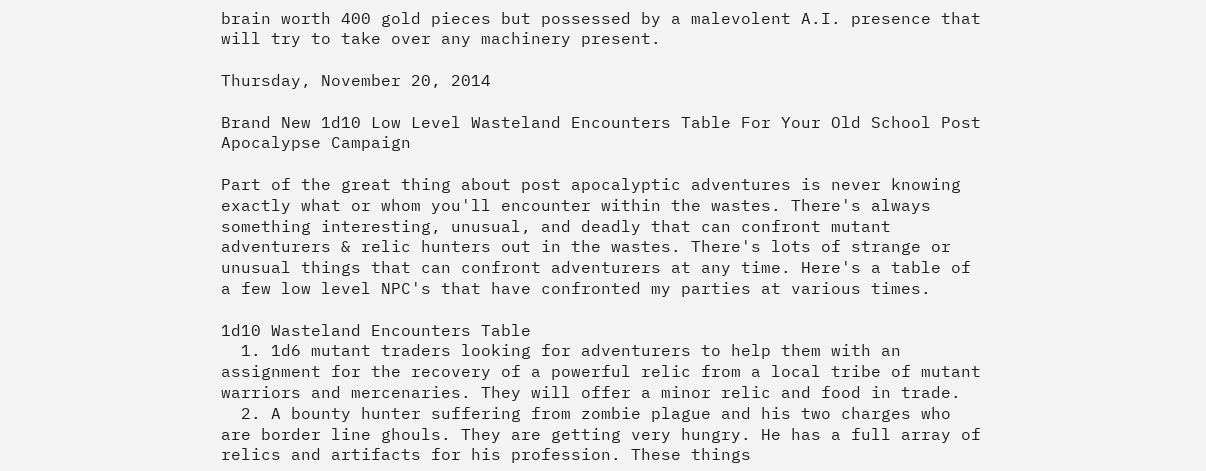brain worth 400 gold pieces but possessed by a malevolent A.I. presence that will try to take over any machinery present.

Thursday, November 20, 2014

Brand New 1d10 Low Level Wasteland Encounters Table For Your Old School Post Apocalypse Campaign

Part of the great thing about post apocalyptic adventures is never knowing exactly what or whom you'll encounter within the wastes. There's always something interesting, unusual, and deadly that can confront mutant adventurers & relic hunters out in the wastes. There's lots of strange or unusual things that can confront adventurers at any time. Here's a table of a few low level NPC's that have confronted my parties at various times.

1d10 Wasteland Encounters Table
  1. 1d6 mutant traders looking for adventurers to help them with an assignment for the recovery of a powerful relic from a local tribe of mutant warriors and mercenaries. They will offer a minor relic and food in trade.
  2. A bounty hunter suffering from zombie plague and his two charges who are border line ghouls. They are getting very hungry. He has a full array of relics and artifacts for his profession. These things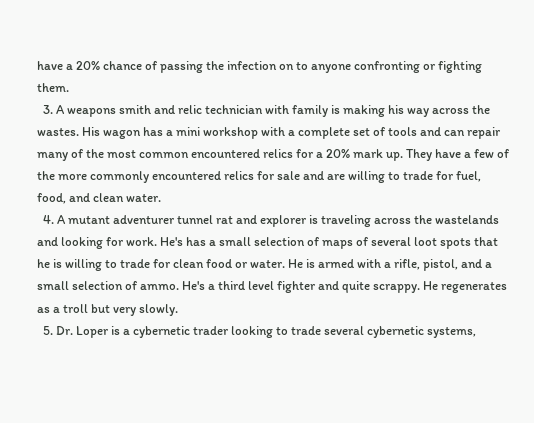have a 20% chance of passing the infection on to anyone confronting or fighting them.
  3. A weapons smith and relic technician with family is making his way across the wastes. His wagon has a mini workshop with a complete set of tools and can repair many of the most common encountered relics for a 20% mark up. They have a few of the more commonly encountered relics for sale and are willing to trade for fuel, food, and clean water.
  4. A mutant adventurer tunnel rat and explorer is traveling across the wastelands and looking for work. He's has a small selection of maps of several loot spots that he is willing to trade for clean food or water. He is armed with a rifle, pistol, and a small selection of ammo. He's a third level fighter and quite scrappy. He regenerates as a troll but very slowly.
  5. Dr. Loper is a cybernetic trader looking to trade several cybernetic systems,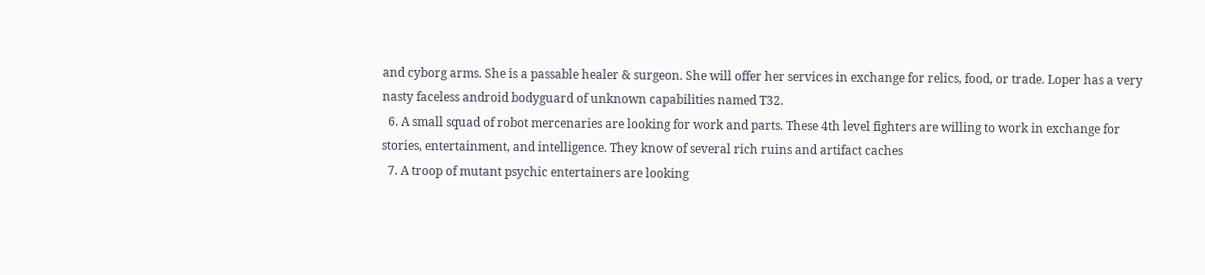and cyborg arms. She is a passable healer & surgeon. She will offer her services in exchange for relics, food, or trade. Loper has a very nasty faceless android bodyguard of unknown capabilities named T32.
  6. A small squad of robot mercenaries are looking for work and parts. These 4th level fighters are willing to work in exchange for stories, entertainment, and intelligence. They know of several rich ruins and artifact caches
  7. A troop of mutant psychic entertainers are looking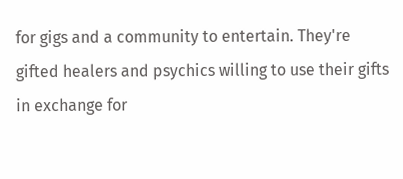for gigs and a community to entertain. They're gifted healers and psychics willing to use their gifts in exchange for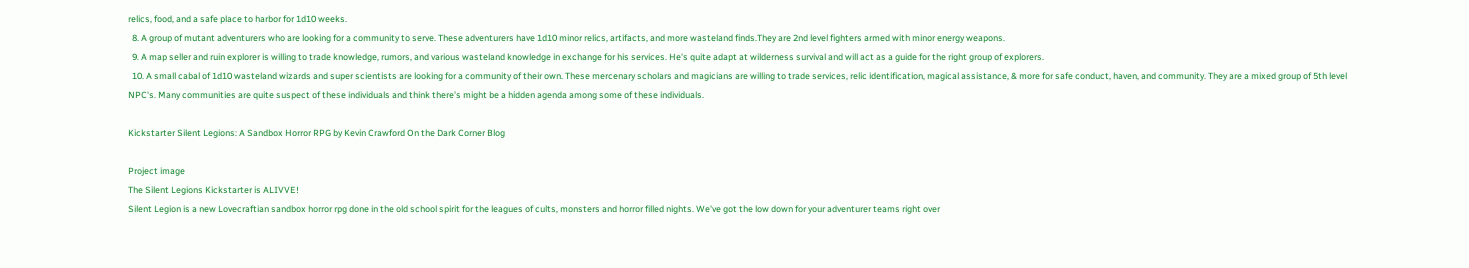relics, food, and a safe place to harbor for 1d10 weeks.
  8. A group of mutant adventurers who are looking for a community to serve. These adventurers have 1d10 minor relics, artifacts, and more wasteland finds.They are 2nd level fighters armed with minor energy weapons.
  9. A map seller and ruin explorer is willing to trade knowledge, rumors, and various wasteland knowledge in exchange for his services. He's quite adapt at wilderness survival and will act as a guide for the right group of explorers.
  10. A small cabal of 1d10 wasteland wizards and super scientists are looking for a community of their own. These mercenary scholars and magicians are willing to trade services, relic identification, magical assistance, & more for safe conduct, haven, and community. They are a mixed group of 5th level NPC's. Many communities are quite suspect of these individuals and think there's might be a hidden agenda among some of these individuals.

Kickstarter Silent Legions: A Sandbox Horror RPG by Kevin Crawford On the Dark Corner Blog

Project image
The Silent Legions Kickstarter is ALIVVE!
Silent Legion is a new Lovecraftian sandbox horror rpg done in the old school spirit for the leagues of cults, monsters and horror filled nights. We've got the low down for your adventurer teams right over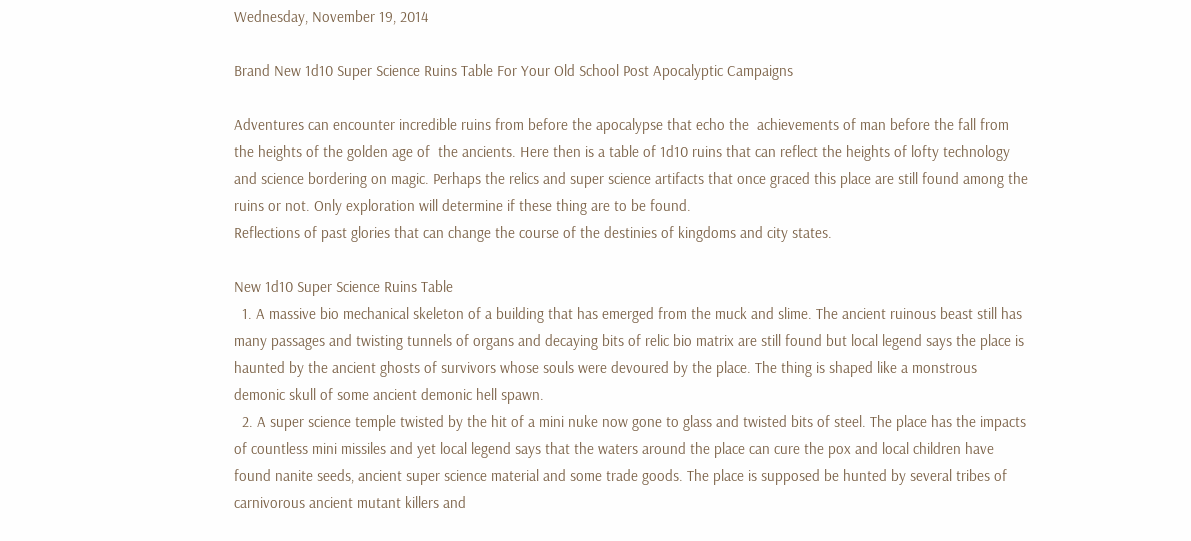Wednesday, November 19, 2014

Brand New 1d10 Super Science Ruins Table For Your Old School Post Apocalyptic Campaigns

Adventures can encounter incredible ruins from before the apocalypse that echo the  achievements of man before the fall from the heights of the golden age of  the ancients. Here then is a table of 1d10 ruins that can reflect the heights of lofty technology and science bordering on magic. Perhaps the relics and super science artifacts that once graced this place are still found among the ruins or not. Only exploration will determine if these thing are to be found.
Reflections of past glories that can change the course of the destinies of kingdoms and city states.

New 1d10 Super Science Ruins Table
  1. A massive bio mechanical skeleton of a building that has emerged from the muck and slime. The ancient ruinous beast still has many passages and twisting tunnels of organs and decaying bits of relic bio matrix are still found but local legend says the place is haunted by the ancient ghosts of survivors whose souls were devoured by the place. The thing is shaped like a monstrous demonic skull of some ancient demonic hell spawn.
  2. A super science temple twisted by the hit of a mini nuke now gone to glass and twisted bits of steel. The place has the impacts of countless mini missiles and yet local legend says that the waters around the place can cure the pox and local children have found nanite seeds, ancient super science material and some trade goods. The place is supposed be hunted by several tribes of carnivorous ancient mutant killers and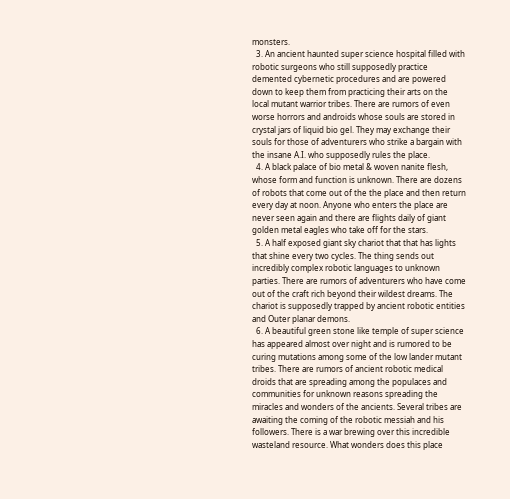monsters.
  3. An ancient haunted super science hospital filled with  robotic surgeons who still supposedly practice demented cybernetic procedures and are powered down to keep them from practicing their arts on the local mutant warrior tribes. There are rumors of even worse horrors and androids whose souls are stored in crystal jars of liquid bio gel. They may exchange their souls for those of adventurers who strike a bargain with the insane A.I. who supposedly rules the place.
  4. A black palace of bio metal & woven nanite flesh, whose form and function is unknown. There are dozens of robots that come out of the the place and then return every day at noon. Anyone who enters the place are never seen again and there are flights daily of giant golden metal eagles who take off for the stars.
  5. A half exposed giant sky chariot that that has lights that shine every two cycles. The thing sends out incredibly complex robotic languages to unknown parties. There are rumors of adventurers who have come out of the craft rich beyond their wildest dreams. The chariot is supposedly trapped by ancient robotic entities and Outer planar demons.
  6. A beautiful green stone like temple of super science has appeared almost over night and is rumored to be curing mutations among some of the low lander mutant tribes. There are rumors of ancient robotic medical droids that are spreading among the populaces and communities for unknown reasons spreading the miracles and wonders of the ancients. Several tribes are awaiting the coming of the robotic messiah and his followers. There is a war brewing over this incredible wasteland resource. What wonders does this place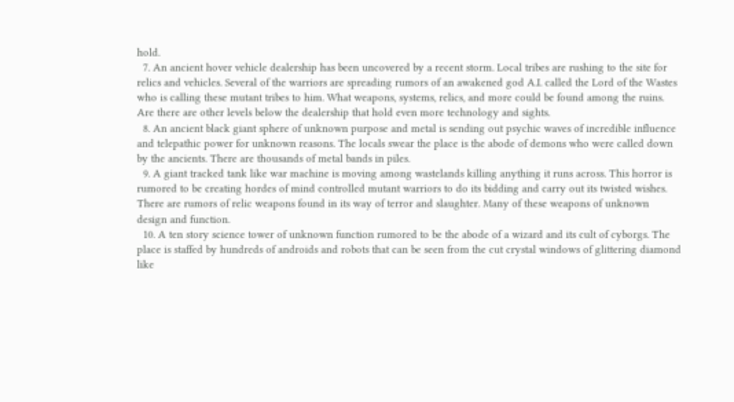hold.
  7. An ancient hover vehicle dealership has been uncovered by a recent storm. Local tribes are rushing to the site for relics and vehicles. Several of the warriors are spreading rumors of an awakened god A.I. called the Lord of the Wastes who is calling these mutant tribes to him. What weapons, systems, relics, and more could be found among the ruins. Are there are other levels below the dealership that hold even more technology and sights.
  8. An ancient black giant sphere of unknown purpose and metal is sending out psychic waves of incredible influence and telepathic power for unknown reasons. The locals swear the place is the abode of demons who were called down by the ancients. There are thousands of metal bands in piles.
  9. A giant tracked tank like war machine is moving among wastelands killing anything it runs across. This horror is rumored to be creating hordes of mind controlled mutant warriors to do its bidding and carry out its twisted wishes. There are rumors of relic weapons found in its way of terror and slaughter. Many of these weapons of unknown design and function.
  10. A ten story science tower of unknown function rumored to be the abode of a wizard and its cult of cyborgs. The place is staffed by hundreds of androids and robots that can be seen from the cut crystal windows of glittering diamond like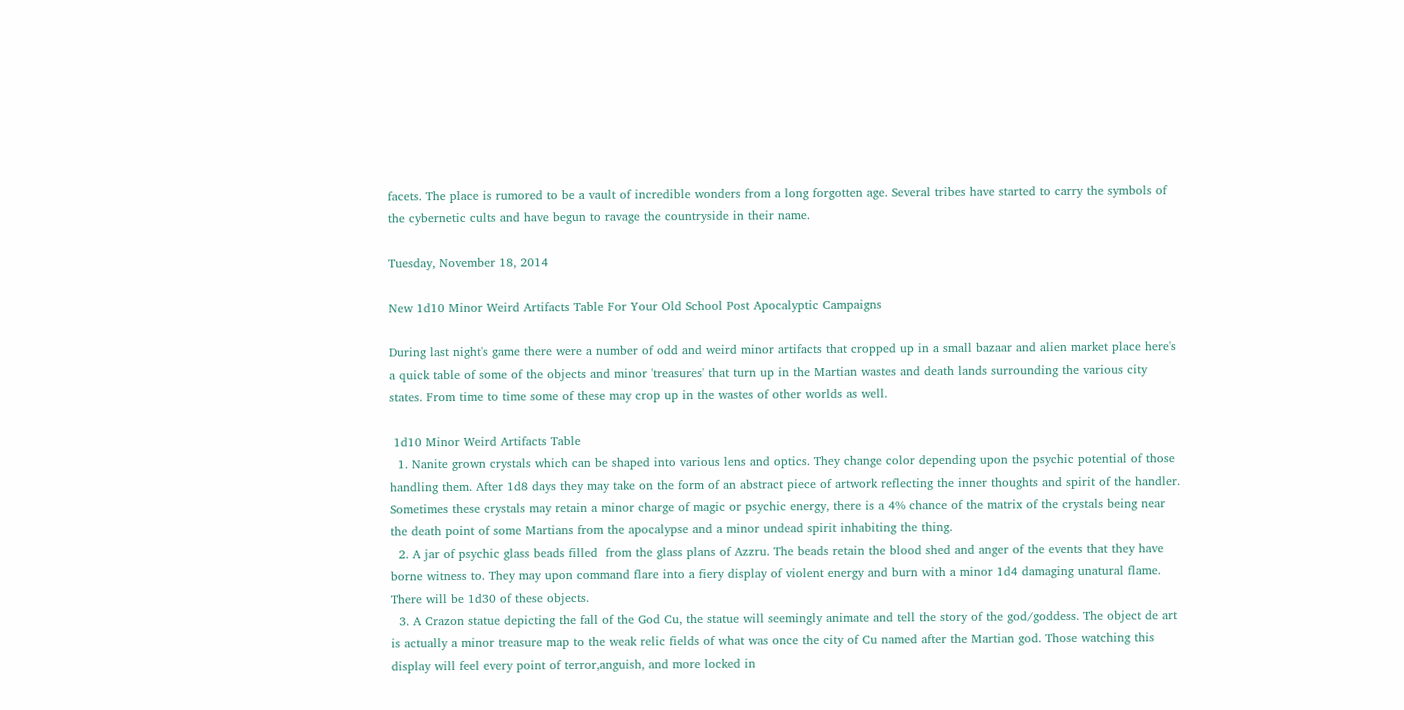facets. The place is rumored to be a vault of incredible wonders from a long forgotten age. Several tribes have started to carry the symbols of the cybernetic cults and have begun to ravage the countryside in their name.

Tuesday, November 18, 2014

New 1d10 Minor Weird Artifacts Table For Your Old School Post Apocalyptic Campaigns

During last night's game there were a number of odd and weird minor artifacts that cropped up in a small bazaar and alien market place here's a quick table of some of the objects and minor 'treasures' that turn up in the Martian wastes and death lands surrounding the various city states. From time to time some of these may crop up in the wastes of other worlds as well.

 1d10 Minor Weird Artifacts Table
  1. Nanite grown crystals which can be shaped into various lens and optics. They change color depending upon the psychic potential of those handling them. After 1d8 days they may take on the form of an abstract piece of artwork reflecting the inner thoughts and spirit of the handler. Sometimes these crystals may retain a minor charge of magic or psychic energy, there is a 4% chance of the matrix of the crystals being near the death point of some Martians from the apocalypse and a minor undead spirit inhabiting the thing.
  2. A jar of psychic glass beads filled  from the glass plans of Azzru. The beads retain the blood shed and anger of the events that they have borne witness to. They may upon command flare into a fiery display of violent energy and burn with a minor 1d4 damaging unatural flame. There will be 1d30 of these objects.
  3. A Crazon statue depicting the fall of the God Cu, the statue will seemingly animate and tell the story of the god/goddess. The object de art is actually a minor treasure map to the weak relic fields of what was once the city of Cu named after the Martian god. Those watching this display will feel every point of terror,anguish, and more locked in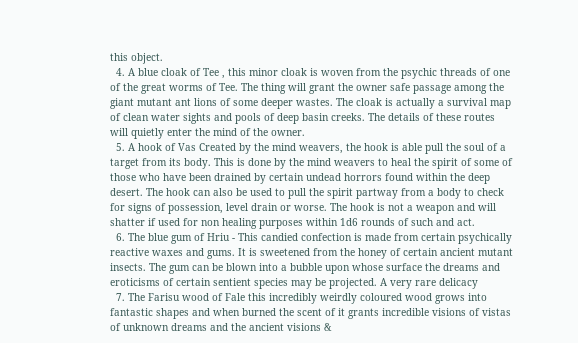this object.
  4. A blue cloak of Tee , this minor cloak is woven from the psychic threads of one of the great worms of Tee. The thing will grant the owner safe passage among the giant mutant ant lions of some deeper wastes. The cloak is actually a survival map of clean water sights and pools of deep basin creeks. The details of these routes will quietly enter the mind of the owner.
  5. A hook of Vas Created by the mind weavers, the hook is able pull the soul of a target from its body. This is done by the mind weavers to heal the spirit of some of those who have been drained by certain undead horrors found within the deep desert. The hook can also be used to pull the spirit partway from a body to check for signs of possession, level drain or worse. The hook is not a weapon and will shatter if used for non healing purposes within 1d6 rounds of such and act.
  6. The blue gum of Hriu - This candied confection is made from certain psychically reactive waxes and gums. It is sweetened from the honey of certain ancient mutant insects. The gum can be blown into a bubble upon whose surface the dreams and eroticisms of certain sentient species may be projected. A very rare delicacy
  7. The Farisu wood of Fale this incredibly weirdly coloured wood grows into fantastic shapes and when burned the scent of it grants incredible visions of vistas of unknown dreams and the ancient visions &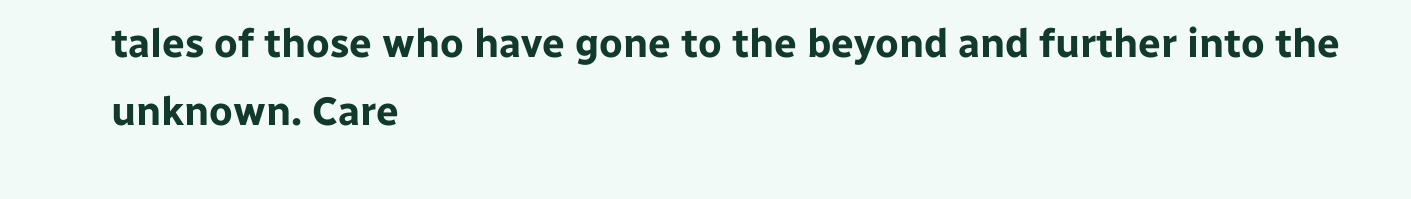tales of those who have gone to the beyond and further into the unknown. Care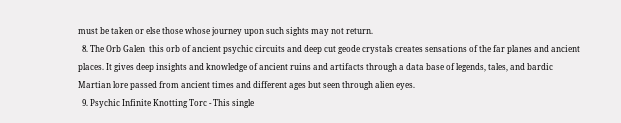must be taken or else those whose journey upon such sights may not return.
  8. The Orb Galen  this orb of ancient psychic circuits and deep cut geode crystals creates sensations of the far planes and ancient places. It gives deep insights and knowledge of ancient ruins and artifacts through a data base of legends, tales, and bardic Martian lore passed from ancient times and different ages but seen through alien eyes.
  9. Psychic Infinite Knotting Torc - This single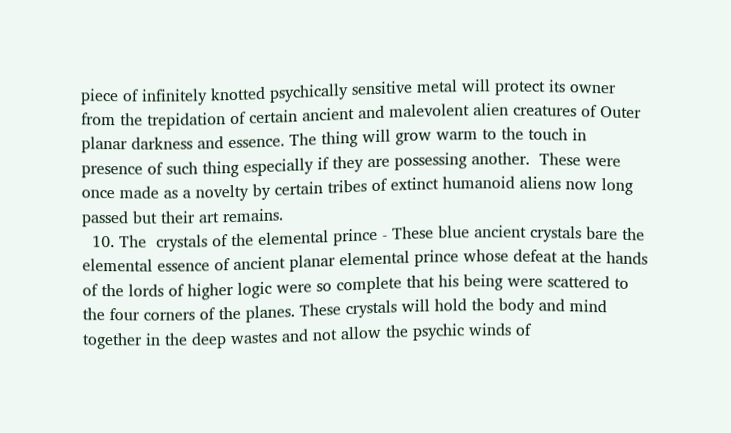piece of infinitely knotted psychically sensitive metal will protect its owner from the trepidation of certain ancient and malevolent alien creatures of Outer planar darkness and essence. The thing will grow warm to the touch in presence of such thing especially if they are possessing another.  These were once made as a novelty by certain tribes of extinct humanoid aliens now long passed but their art remains.
  10. The  crystals of the elemental prince - These blue ancient crystals bare the elemental essence of ancient planar elemental prince whose defeat at the hands of the lords of higher logic were so complete that his being were scattered to the four corners of the planes. These crystals will hold the body and mind together in the deep wastes and not allow the psychic winds of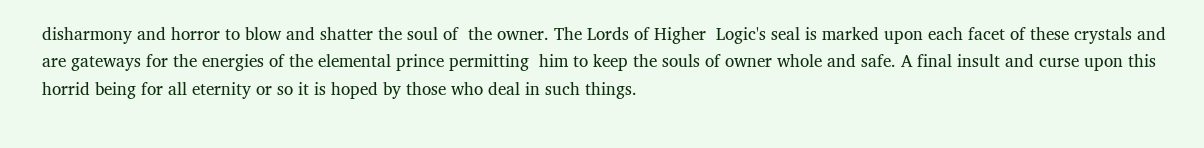disharmony and horror to blow and shatter the soul of  the owner. The Lords of Higher  Logic's seal is marked upon each facet of these crystals and are gateways for the energies of the elemental prince permitting  him to keep the souls of owner whole and safe. A final insult and curse upon this horrid being for all eternity or so it is hoped by those who deal in such things.